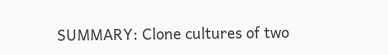SUMMARY: Clone cultures of two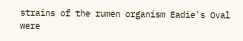strains of the rumen organism Eadie's Oval were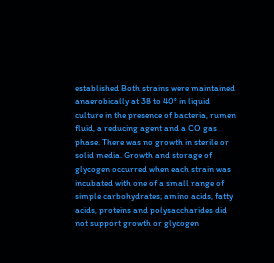established Both strains were maintained anaerobically at 38 to 40° in liquid culture in the presence of bacteria, rumen fluid, a reducing agent and a CO gas phase. There was no growth in sterile or solid media. Growth and storage of glycogen occurred when each strain was incubated with one of a small range of simple carbohydrates; amino acids, fatty acids, proteins and polysaccharides did not support growth or glycogen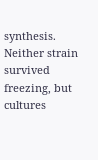synthesis. Neither strain survived freezing, but cultures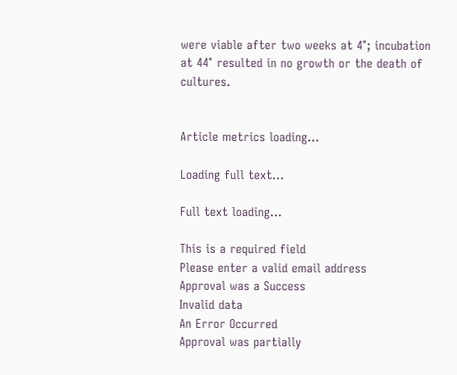were viable after two weeks at 4°; incubation at 44° resulted in no growth or the death of cultures.


Article metrics loading...

Loading full text...

Full text loading...

This is a required field
Please enter a valid email address
Approval was a Success
Invalid data
An Error Occurred
Approval was partially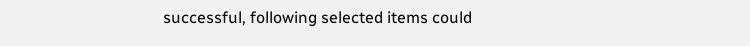successful, following selected items could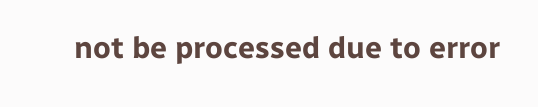not be processed due to error